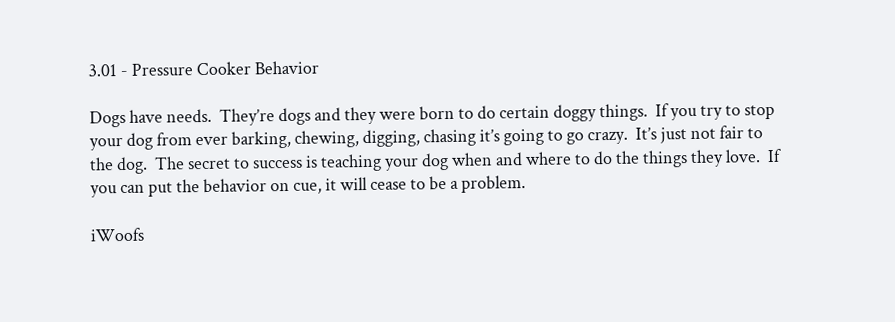3.01 - Pressure Cooker Behavior

Dogs have needs.  They’re dogs and they were born to do certain doggy things.  If you try to stop your dog from ever barking, chewing, digging, chasing it’s going to go crazy.  It’s just not fair to the dog.  The secret to success is teaching your dog when and where to do the things they love.  If you can put the behavior on cue, it will cease to be a problem.

iWoofs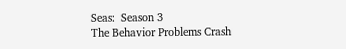Seas:  Season 3
The Behavior Problems Crash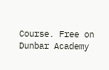Course. Free on Dunbar Academy